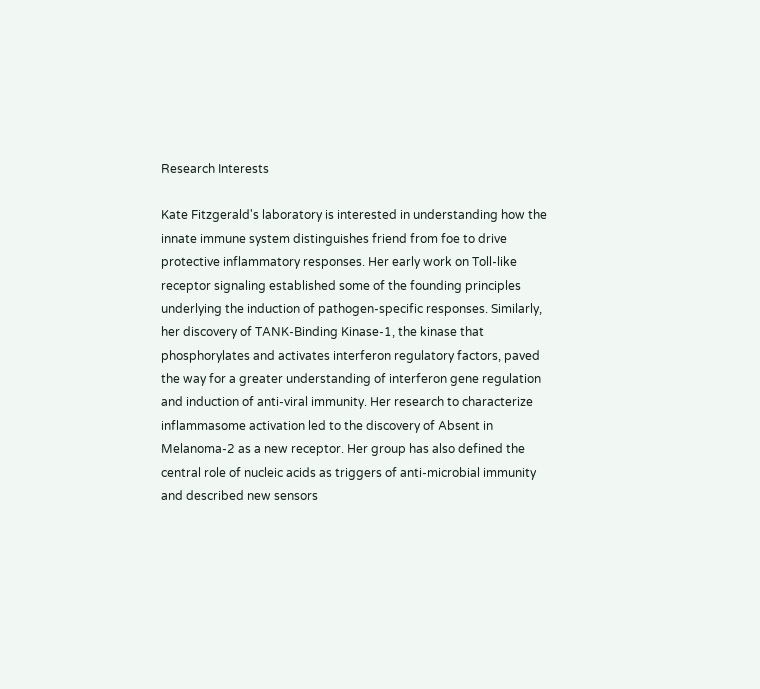Research Interests

Kate Fitzgerald's laboratory is interested in understanding how the innate immune system distinguishes friend from foe to drive protective inflammatory responses. Her early work on Toll-like receptor signaling established some of the founding principles underlying the induction of pathogen-specific responses. Similarly, her discovery of TANK-Binding Kinase-1, the kinase that phosphorylates and activates interferon regulatory factors, paved the way for a greater understanding of interferon gene regulation and induction of anti-viral immunity. Her research to characterize inflammasome activation led to the discovery of Absent in Melanoma-2 as a new receptor. Her group has also defined the central role of nucleic acids as triggers of anti-microbial immunity and described new sensors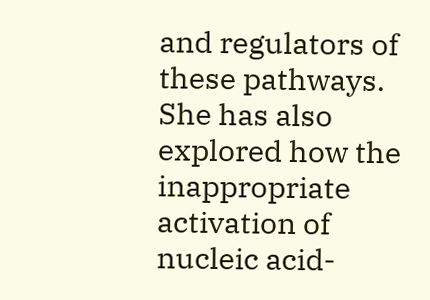and regulators of these pathways. She has also explored how the inappropriate activation of nucleic acid-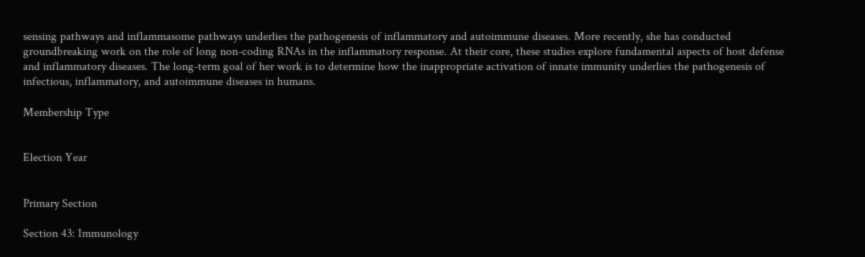sensing pathways and inflammasome pathways underlies the pathogenesis of inflammatory and autoimmune diseases. More recently, she has conducted groundbreaking work on the role of long non-coding RNAs in the inflammatory response. At their core, these studies explore fundamental aspects of host defense and inflammatory diseases. The long-term goal of her work is to determine how the inappropriate activation of innate immunity underlies the pathogenesis of infectious, inflammatory, and autoimmune diseases in humans.

Membership Type


Election Year


Primary Section

Section 43: Immunology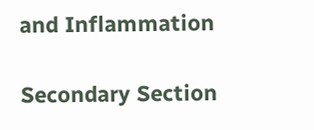and Inflammation

Secondary Section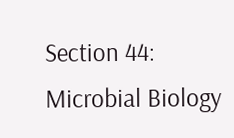Section 44: Microbial Biology